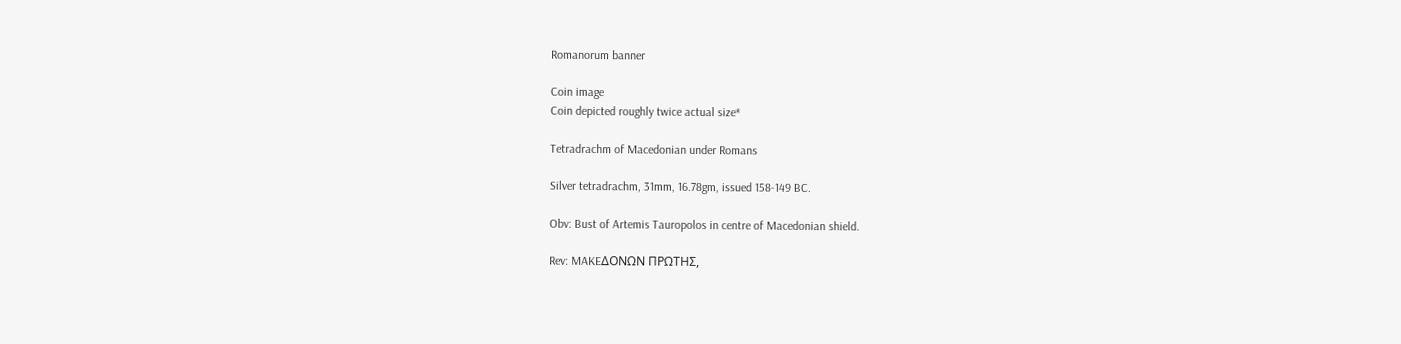Romanorum banner

Coin image
Coin depicted roughly twice actual size*

Tetradrachm of Macedonian under Romans

Silver tetradrachm, 31mm, 16.78gm, issued 158-149 BC.

Obv: Bust of Artemis Tauropolos in centre of Macedonian shield.

Rev: MAKEΔONΩN ΠPΩTHΣ,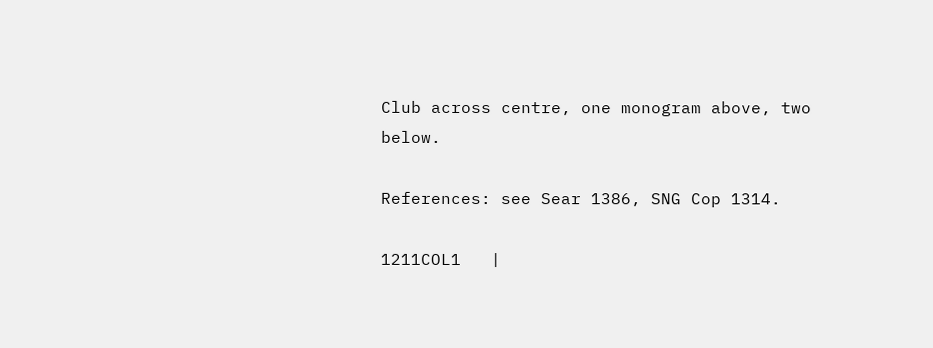Club across centre, one monogram above, two below.

References: see Sear 1386, SNG Cop 1314.

1211COL1   |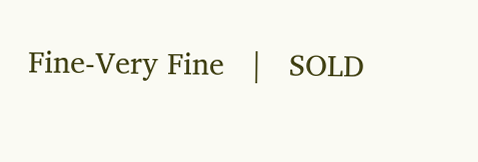Fine-Very Fine   |   SOLD